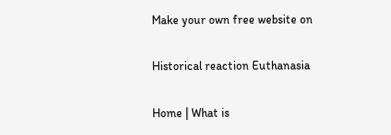Make your own free website on

Historical reaction Euthanasia

Home | What is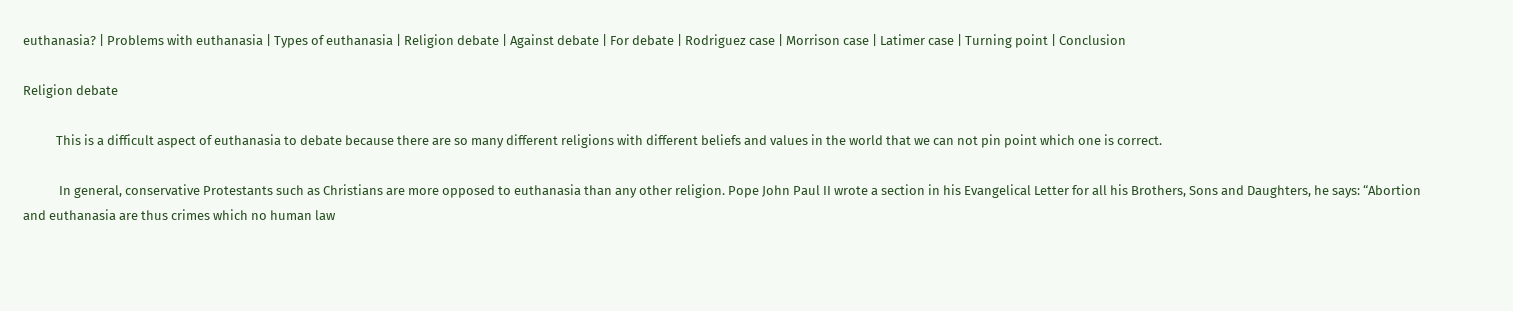euthanasia? | Problems with euthanasia | Types of euthanasia | Religion debate | Against debate | For debate | Rodriguez case | Morrison case | Latimer case | Turning point | Conclusion

Religion debate

           This is a difficult aspect of euthanasia to debate because there are so many different religions with different beliefs and values in the world that we can not pin point which one is correct.

            In general, conservative Protestants such as Christians are more opposed to euthanasia than any other religion. Pope John Paul II wrote a section in his Evangelical Letter for all his Brothers, Sons and Daughters, he says: “Abortion and euthanasia are thus crimes which no human law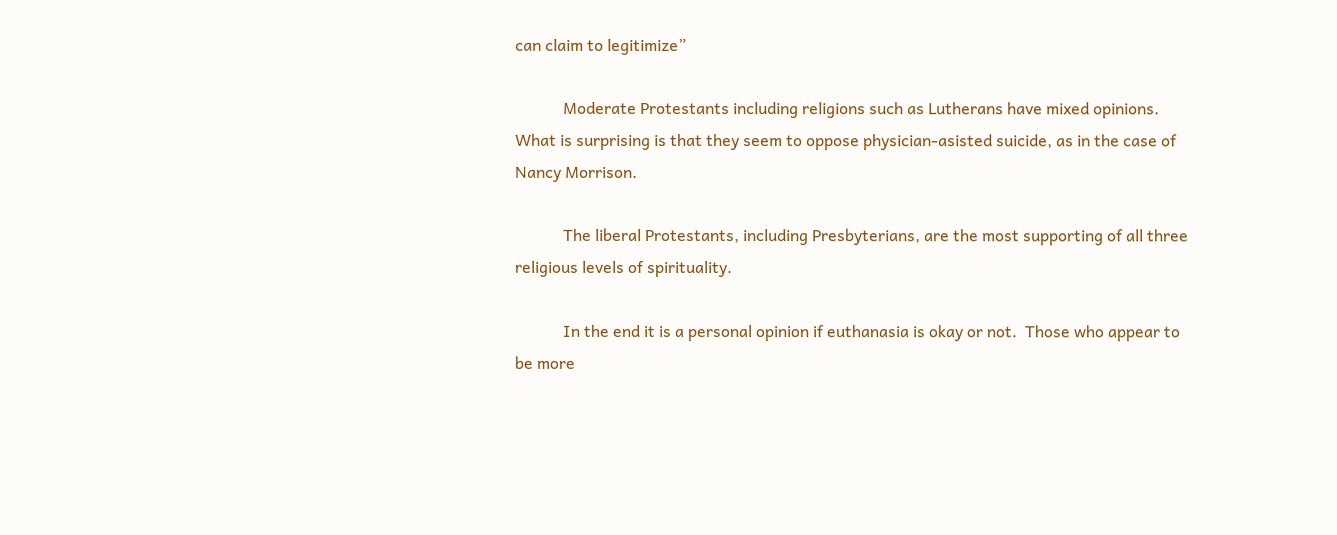can claim to legitimize”

            Moderate Protestants including religions such as Lutherans have mixed opinions. What is surprising is that they seem to oppose physician-asisted suicide, as in the case of Nancy Morrison.

            The liberal Protestants, including Presbyterians, are the most supporting of all three religious levels of spirituality.

            In the end it is a personal opinion if euthanasia is okay or not.  Those who appear to be more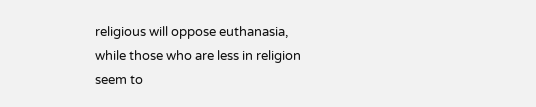religious will oppose euthanasia, while those who are less in religion seem to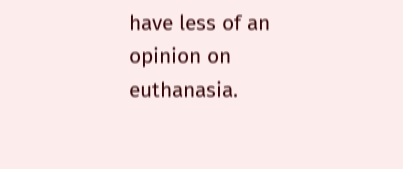have less of an opinion on euthanasia.